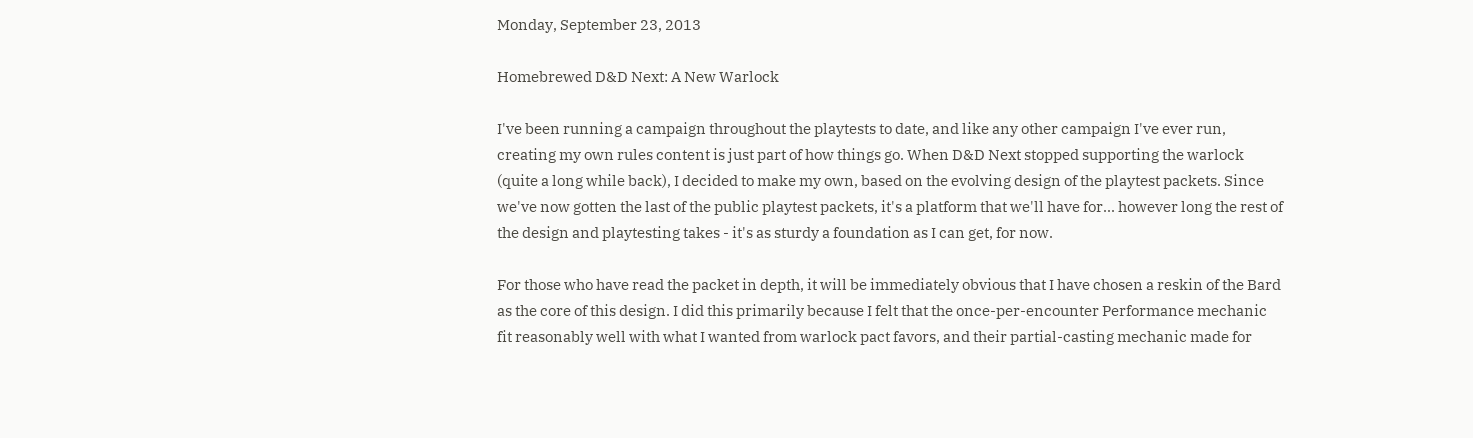Monday, September 23, 2013

Homebrewed D&D Next: A New Warlock

I've been running a campaign throughout the playtests to date, and like any other campaign I've ever run, creating my own rules content is just part of how things go. When D&D Next stopped supporting the warlock (quite a long while back), I decided to make my own, based on the evolving design of the playtest packets. Since we've now gotten the last of the public playtest packets, it's a platform that we'll have for... however long the rest of the design and playtesting takes - it's as sturdy a foundation as I can get, for now.

For those who have read the packet in depth, it will be immediately obvious that I have chosen a reskin of the Bard as the core of this design. I did this primarily because I felt that the once-per-encounter Performance mechanic fit reasonably well with what I wanted from warlock pact favors, and their partial-casting mechanic made for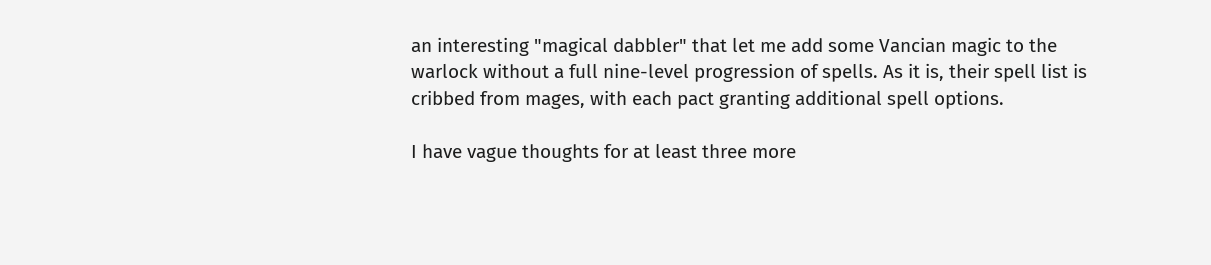an interesting "magical dabbler" that let me add some Vancian magic to the warlock without a full nine-level progression of spells. As it is, their spell list is cribbed from mages, with each pact granting additional spell options.

I have vague thoughts for at least three more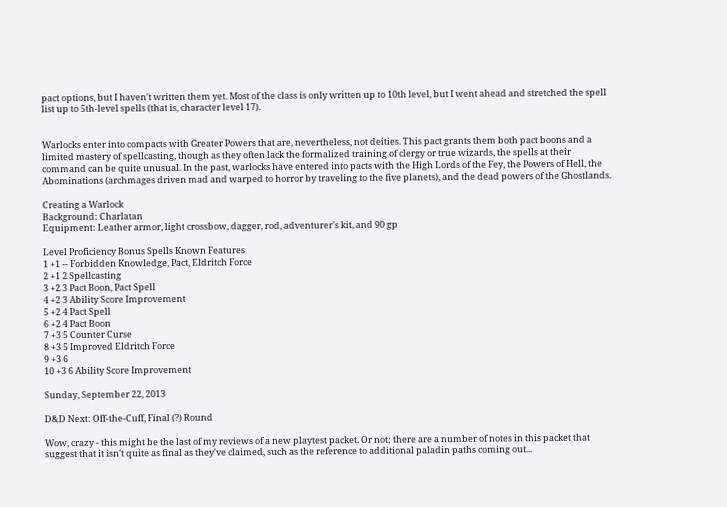pact options, but I haven't written them yet. Most of the class is only written up to 10th level, but I went ahead and stretched the spell list up to 5th-level spells (that is, character level 17).


Warlocks enter into compacts with Greater Powers that are, nevertheless, not deities. This pact grants them both pact boons and a limited mastery of spellcasting, though as they often lack the formalized training of clergy or true wizards, the spells at their command can be quite unusual. In the past, warlocks have entered into pacts with the High Lords of the Fey, the Powers of Hell, the Abominations (archmages driven mad and warped to horror by traveling to the five planets), and the dead powers of the Ghostlands.

Creating a Warlock
Background: Charlatan
Equipment: Leather armor, light crossbow, dagger, rod, adventurer's kit, and 90 gp

Level Proficiency Bonus Spells Known Features
1 +1 -- Forbidden Knowledge, Pact, Eldritch Force
2 +1 2 Spellcasting
3 +2 3 Pact Boon, Pact Spell
4 +2 3 Ability Score Improvement
5 +2 4 Pact Spell
6 +2 4 Pact Boon
7 +3 5 Counter Curse
8 +3 5 Improved Eldritch Force
9 +3 6
10 +3 6 Ability Score Improvement

Sunday, September 22, 2013

D&D Next: Off-the-Cuff, Final (?) Round

Wow, crazy - this might be the last of my reviews of a new playtest packet. Or not; there are a number of notes in this packet that suggest that it isn't quite as final as they've claimed, such as the reference to additional paladin paths coming out...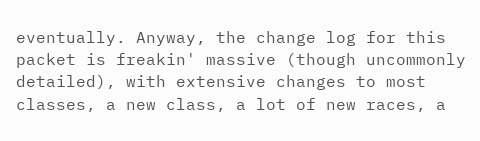eventually. Anyway, the change log for this packet is freakin' massive (though uncommonly detailed), with extensive changes to most classes, a new class, a lot of new races, a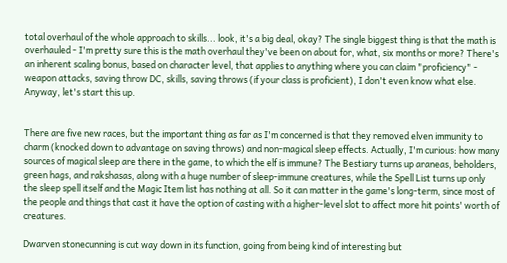total overhaul of the whole approach to skills... look, it's a big deal, okay? The single biggest thing is that the math is overhauled - I'm pretty sure this is the math overhaul they've been on about for, what, six months or more? There's an inherent scaling bonus, based on character level, that applies to anything where you can claim "proficiency" - weapon attacks, saving throw DC, skills, saving throws (if your class is proficient), I don't even know what else. Anyway, let's start this up.


There are five new races, but the important thing as far as I'm concerned is that they removed elven immunity to charm (knocked down to advantage on saving throws) and non-magical sleep effects. Actually, I'm curious: how many sources of magical sleep are there in the game, to which the elf is immune? The Bestiary turns up araneas, beholders, green hags, and rakshasas, along with a huge number of sleep-immune creatures, while the Spell List turns up only the sleep spell itself and the Magic Item list has nothing at all. So it can matter in the game's long-term, since most of the people and things that cast it have the option of casting with a higher-level slot to affect more hit points' worth of creatures.

Dwarven stonecunning is cut way down in its function, going from being kind of interesting but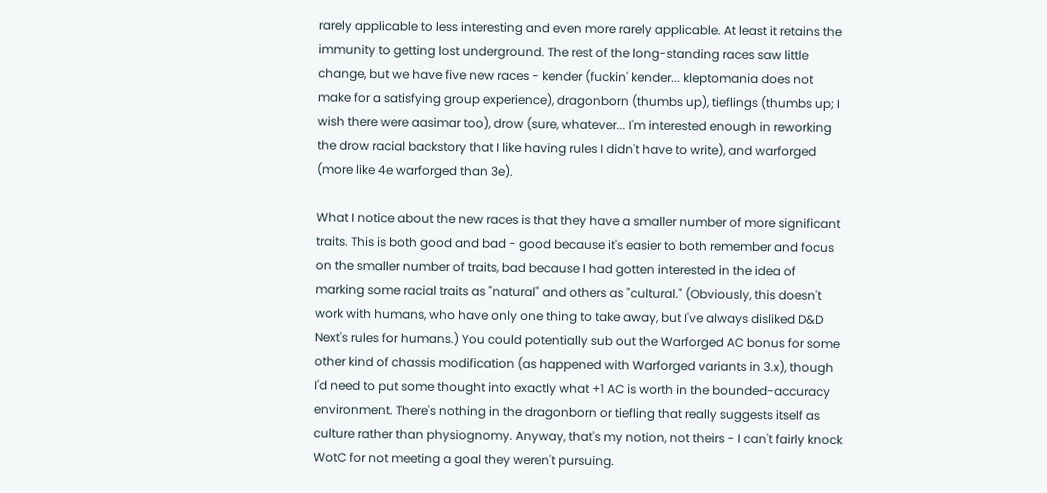rarely applicable to less interesting and even more rarely applicable. At least it retains the immunity to getting lost underground. The rest of the long-standing races saw little change, but we have five new races - kender (fuckin' kender... kleptomania does not make for a satisfying group experience), dragonborn (thumbs up), tieflings (thumbs up; I wish there were aasimar too), drow (sure, whatever... I'm interested enough in reworking the drow racial backstory that I like having rules I didn't have to write), and warforged (more like 4e warforged than 3e).

What I notice about the new races is that they have a smaller number of more significant traits. This is both good and bad - good because it's easier to both remember and focus on the smaller number of traits, bad because I had gotten interested in the idea of marking some racial traits as "natural" and others as "cultural." (Obviously, this doesn't work with humans, who have only one thing to take away, but I've always disliked D&D Next's rules for humans.) You could potentially sub out the Warforged AC bonus for some other kind of chassis modification (as happened with Warforged variants in 3.x), though I'd need to put some thought into exactly what +1 AC is worth in the bounded-accuracy environment. There's nothing in the dragonborn or tiefling that really suggests itself as culture rather than physiognomy. Anyway, that's my notion, not theirs - I can't fairly knock WotC for not meeting a goal they weren't pursuing.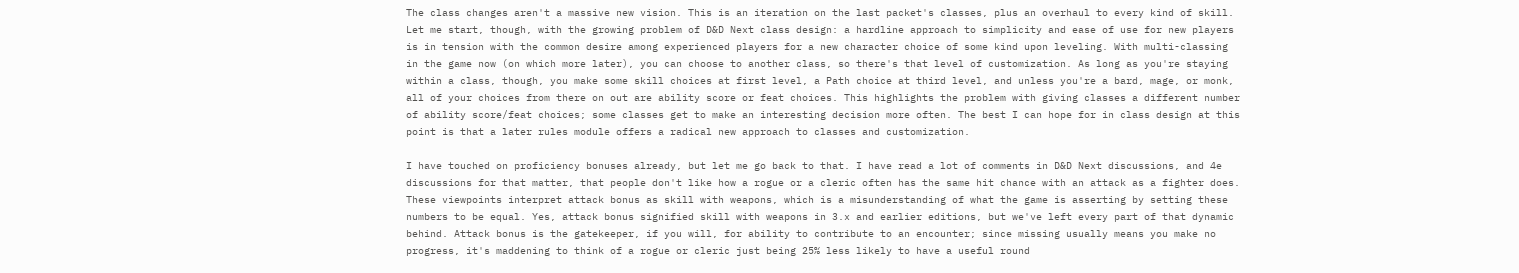The class changes aren't a massive new vision. This is an iteration on the last packet's classes, plus an overhaul to every kind of skill. Let me start, though, with the growing problem of D&D Next class design: a hardline approach to simplicity and ease of use for new players is in tension with the common desire among experienced players for a new character choice of some kind upon leveling. With multi-classing in the game now (on which more later), you can choose to another class, so there's that level of customization. As long as you're staying within a class, though, you make some skill choices at first level, a Path choice at third level, and unless you're a bard, mage, or monk, all of your choices from there on out are ability score or feat choices. This highlights the problem with giving classes a different number of ability score/feat choices; some classes get to make an interesting decision more often. The best I can hope for in class design at this point is that a later rules module offers a radical new approach to classes and customization.

I have touched on proficiency bonuses already, but let me go back to that. I have read a lot of comments in D&D Next discussions, and 4e discussions for that matter, that people don't like how a rogue or a cleric often has the same hit chance with an attack as a fighter does. These viewpoints interpret attack bonus as skill with weapons, which is a misunderstanding of what the game is asserting by setting these numbers to be equal. Yes, attack bonus signified skill with weapons in 3.x and earlier editions, but we've left every part of that dynamic behind. Attack bonus is the gatekeeper, if you will, for ability to contribute to an encounter; since missing usually means you make no progress, it's maddening to think of a rogue or cleric just being 25% less likely to have a useful round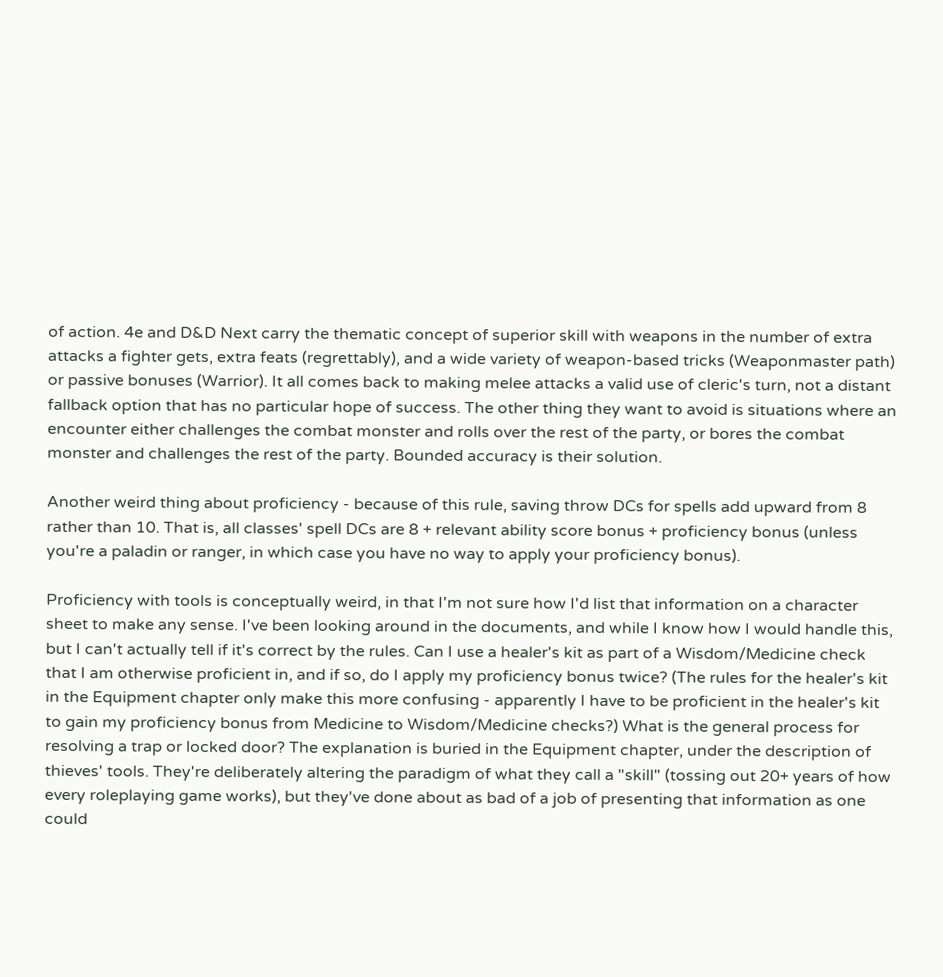of action. 4e and D&D Next carry the thematic concept of superior skill with weapons in the number of extra attacks a fighter gets, extra feats (regrettably), and a wide variety of weapon-based tricks (Weaponmaster path) or passive bonuses (Warrior). It all comes back to making melee attacks a valid use of cleric's turn, not a distant fallback option that has no particular hope of success. The other thing they want to avoid is situations where an encounter either challenges the combat monster and rolls over the rest of the party, or bores the combat monster and challenges the rest of the party. Bounded accuracy is their solution.

Another weird thing about proficiency - because of this rule, saving throw DCs for spells add upward from 8 rather than 10. That is, all classes' spell DCs are 8 + relevant ability score bonus + proficiency bonus (unless you're a paladin or ranger, in which case you have no way to apply your proficiency bonus).

Proficiency with tools is conceptually weird, in that I'm not sure how I'd list that information on a character sheet to make any sense. I've been looking around in the documents, and while I know how I would handle this, but I can't actually tell if it's correct by the rules. Can I use a healer's kit as part of a Wisdom/Medicine check that I am otherwise proficient in, and if so, do I apply my proficiency bonus twice? (The rules for the healer's kit in the Equipment chapter only make this more confusing - apparently I have to be proficient in the healer's kit to gain my proficiency bonus from Medicine to Wisdom/Medicine checks?) What is the general process for resolving a trap or locked door? The explanation is buried in the Equipment chapter, under the description of thieves' tools. They're deliberately altering the paradigm of what they call a "skill" (tossing out 20+ years of how every roleplaying game works), but they've done about as bad of a job of presenting that information as one could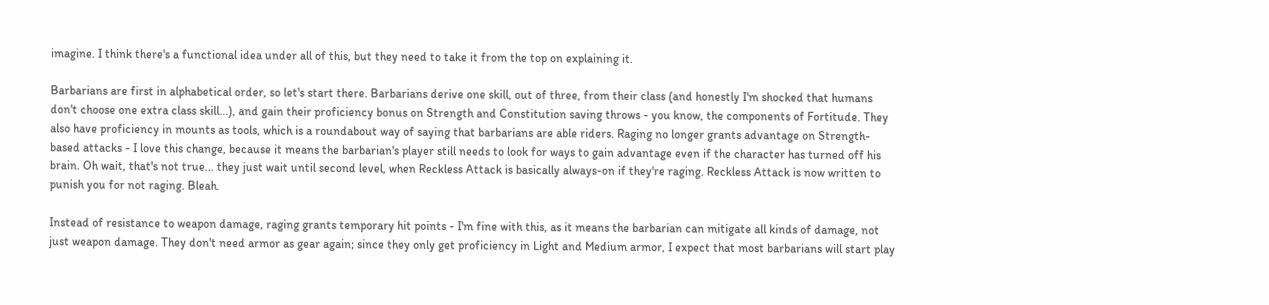imagine. I think there's a functional idea under all of this, but they need to take it from the top on explaining it.

Barbarians are first in alphabetical order, so let's start there. Barbarians derive one skill, out of three, from their class (and honestly I'm shocked that humans don't choose one extra class skill...), and gain their proficiency bonus on Strength and Constitution saving throws - you know, the components of Fortitude. They also have proficiency in mounts as tools, which is a roundabout way of saying that barbarians are able riders. Raging no longer grants advantage on Strength-based attacks - I love this change, because it means the barbarian's player still needs to look for ways to gain advantage even if the character has turned off his brain. Oh wait, that's not true... they just wait until second level, when Reckless Attack is basically always-on if they're raging. Reckless Attack is now written to punish you for not raging. Bleah.

Instead of resistance to weapon damage, raging grants temporary hit points - I'm fine with this, as it means the barbarian can mitigate all kinds of damage, not just weapon damage. They don't need armor as gear again; since they only get proficiency in Light and Medium armor, I expect that most barbarians will start play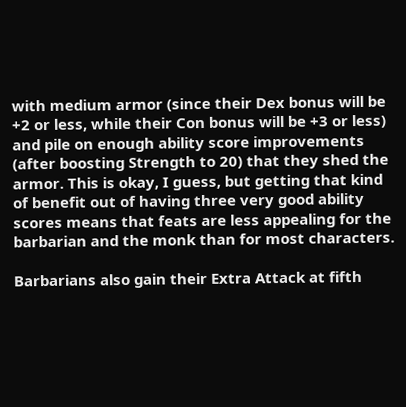with medium armor (since their Dex bonus will be +2 or less, while their Con bonus will be +3 or less) and pile on enough ability score improvements (after boosting Strength to 20) that they shed the armor. This is okay, I guess, but getting that kind of benefit out of having three very good ability scores means that feats are less appealing for the barbarian and the monk than for most characters.

Barbarians also gain their Extra Attack at fifth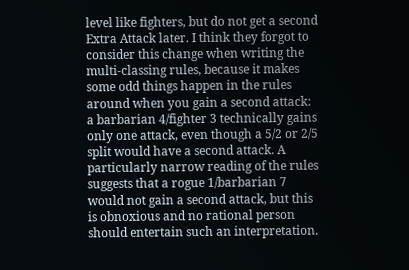level like fighters, but do not get a second Extra Attack later. I think they forgot to consider this change when writing the multi-classing rules, because it makes some odd things happen in the rules around when you gain a second attack: a barbarian 4/fighter 3 technically gains only one attack, even though a 5/2 or 2/5 split would have a second attack. A particularly narrow reading of the rules suggests that a rogue 1/barbarian 7 would not gain a second attack, but this is obnoxious and no rational person should entertain such an interpretation.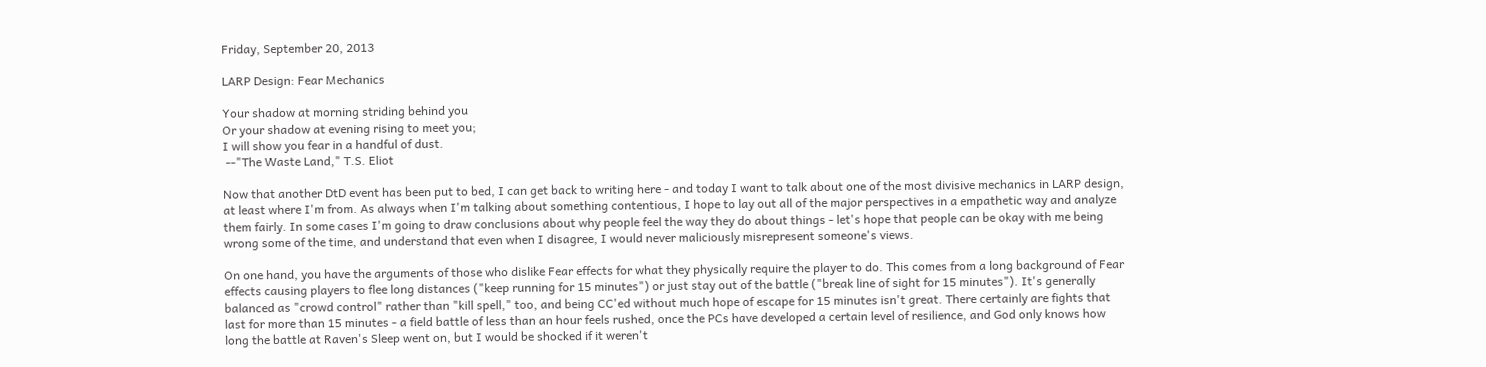Friday, September 20, 2013

LARP Design: Fear Mechanics

Your shadow at morning striding behind you
Or your shadow at evening rising to meet you;
I will show you fear in a handful of dust.
 --"The Waste Land," T.S. Eliot

Now that another DtD event has been put to bed, I can get back to writing here - and today I want to talk about one of the most divisive mechanics in LARP design, at least where I'm from. As always when I'm talking about something contentious, I hope to lay out all of the major perspectives in a empathetic way and analyze them fairly. In some cases I'm going to draw conclusions about why people feel the way they do about things - let's hope that people can be okay with me being wrong some of the time, and understand that even when I disagree, I would never maliciously misrepresent someone's views.

On one hand, you have the arguments of those who dislike Fear effects for what they physically require the player to do. This comes from a long background of Fear effects causing players to flee long distances ("keep running for 15 minutes") or just stay out of the battle ("break line of sight for 15 minutes"). It's generally balanced as "crowd control" rather than "kill spell," too, and being CC'ed without much hope of escape for 15 minutes isn't great. There certainly are fights that last for more than 15 minutes - a field battle of less than an hour feels rushed, once the PCs have developed a certain level of resilience, and God only knows how long the battle at Raven's Sleep went on, but I would be shocked if it weren't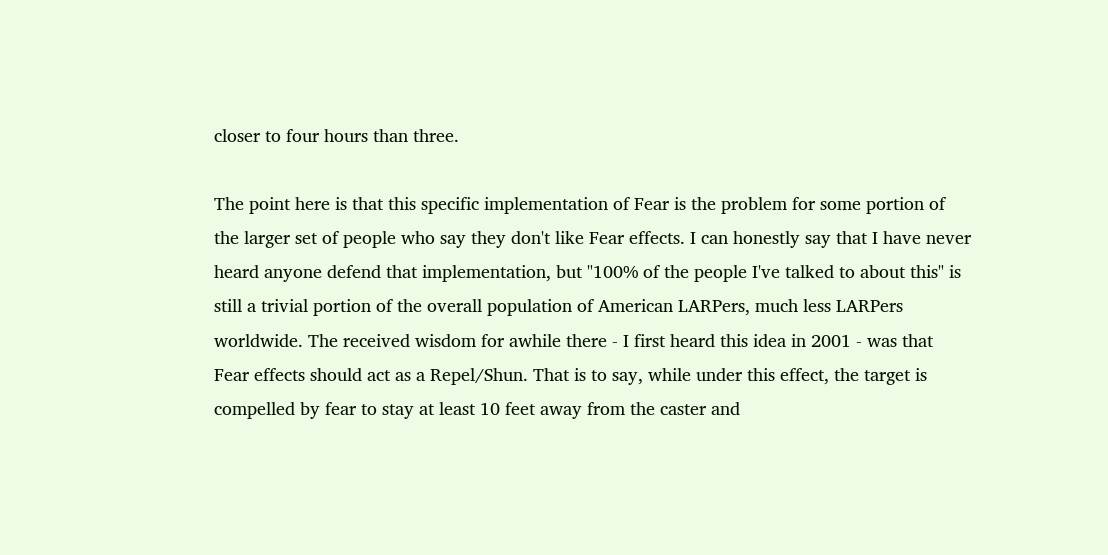closer to four hours than three.

The point here is that this specific implementation of Fear is the problem for some portion of the larger set of people who say they don't like Fear effects. I can honestly say that I have never heard anyone defend that implementation, but "100% of the people I've talked to about this" is still a trivial portion of the overall population of American LARPers, much less LARPers worldwide. The received wisdom for awhile there - I first heard this idea in 2001 - was that Fear effects should act as a Repel/Shun. That is to say, while under this effect, the target is compelled by fear to stay at least 10 feet away from the caster and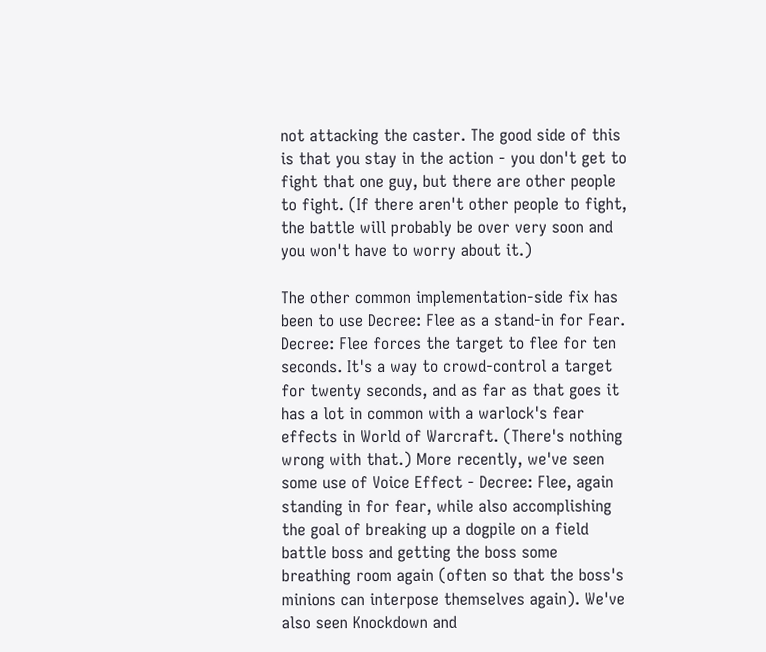not attacking the caster. The good side of this is that you stay in the action - you don't get to fight that one guy, but there are other people to fight. (If there aren't other people to fight, the battle will probably be over very soon and you won't have to worry about it.)

The other common implementation-side fix has been to use Decree: Flee as a stand-in for Fear. Decree: Flee forces the target to flee for ten seconds. It's a way to crowd-control a target for twenty seconds, and as far as that goes it has a lot in common with a warlock's fear effects in World of Warcraft. (There's nothing wrong with that.) More recently, we've seen some use of Voice Effect - Decree: Flee, again standing in for fear, while also accomplishing the goal of breaking up a dogpile on a field battle boss and getting the boss some breathing room again (often so that the boss's minions can interpose themselves again). We've also seen Knockdown and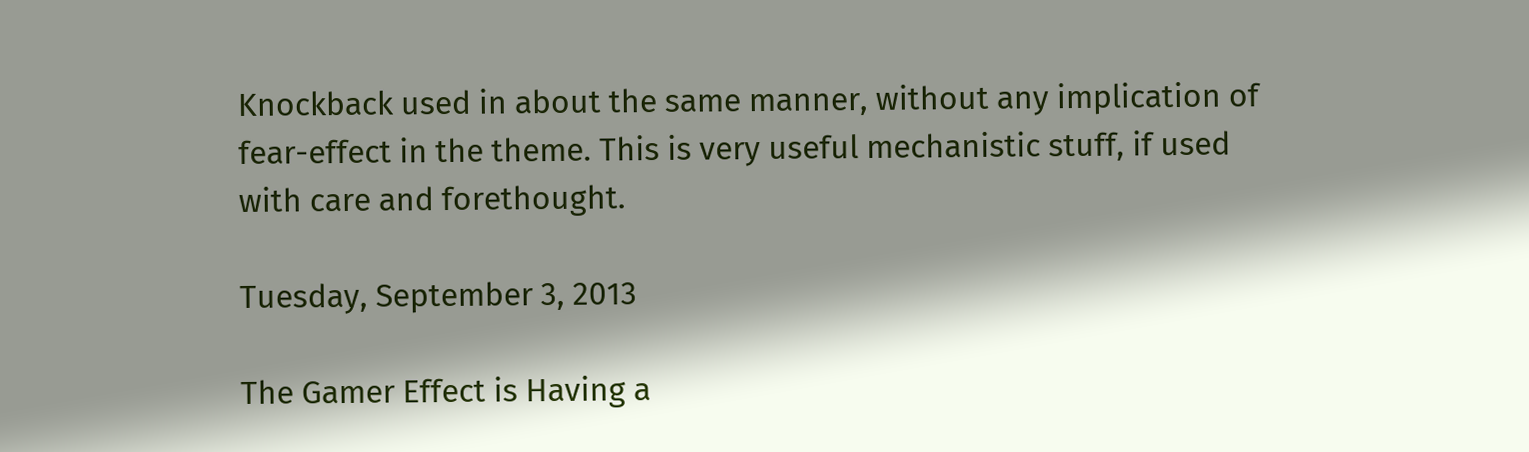Knockback used in about the same manner, without any implication of fear-effect in the theme. This is very useful mechanistic stuff, if used with care and forethought.

Tuesday, September 3, 2013

The Gamer Effect is Having a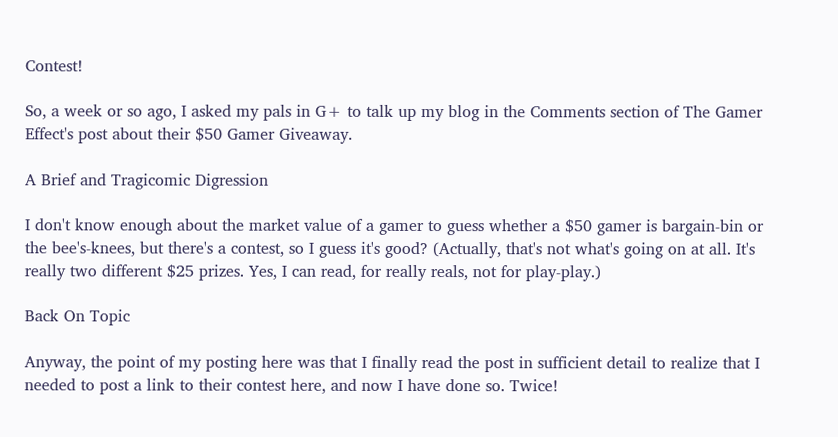Contest!

So, a week or so ago, I asked my pals in G+ to talk up my blog in the Comments section of The Gamer Effect's post about their $50 Gamer Giveaway.

A Brief and Tragicomic Digression

I don't know enough about the market value of a gamer to guess whether a $50 gamer is bargain-bin or the bee's-knees, but there's a contest, so I guess it's good? (Actually, that's not what's going on at all. It's really two different $25 prizes. Yes, I can read, for really reals, not for play-play.)

Back On Topic

Anyway, the point of my posting here was that I finally read the post in sufficient detail to realize that I needed to post a link to their contest here, and now I have done so. Twice!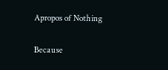Apropos of Nothing

Because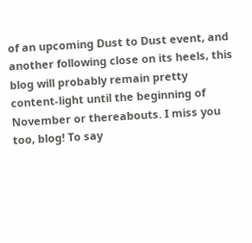of an upcoming Dust to Dust event, and another following close on its heels, this blog will probably remain pretty content-light until the beginning of November or thereabouts. I miss you too, blog! To say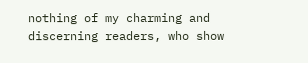nothing of my charming and discerning readers, who show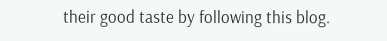their good taste by following this blog.